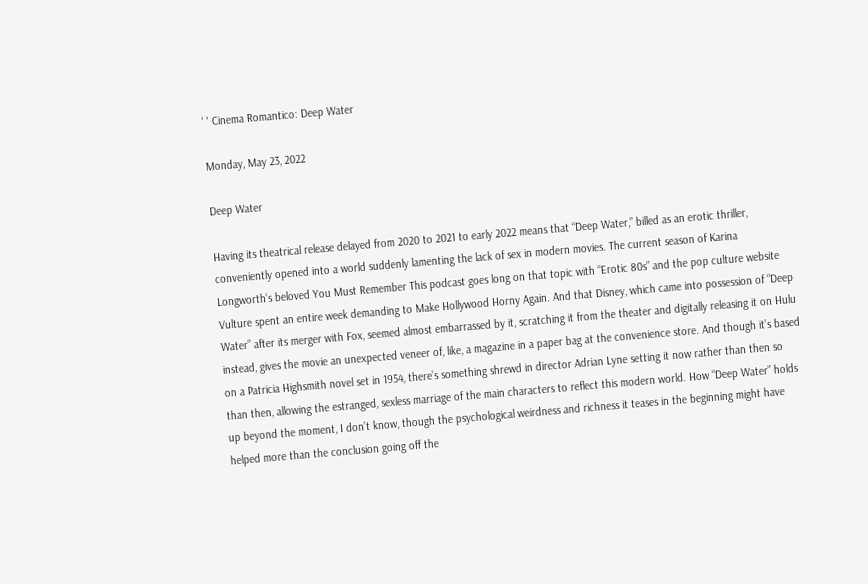' ' Cinema Romantico: Deep Water

Monday, May 23, 2022

Deep Water

Having its theatrical release delayed from 2020 to 2021 to early 2022 means that “Deep Water,” billed as an erotic thriller, conveniently opened into a world suddenly lamenting the lack of sex in modern movies. The current season of Karina Longworth’s beloved You Must Remember This podcast goes long on that topic with “Erotic 80s” and the pop culture website Vulture spent an entire week demanding to Make Hollywood Horny Again. And that Disney, which came into possession of “Deep Water” after its merger with Fox, seemed almost embarrassed by it, scratching it from the theater and digitally releasing it on Hulu instead, gives the movie an unexpected veneer of, like, a magazine in a paper bag at the convenience store. And though it’s based on a Patricia Highsmith novel set in 1954, there’s something shrewd in director Adrian Lyne setting it now rather than then so than then, allowing the estranged, sexless marriage of the main characters to reflect this modern world. How “Deep Water” holds up beyond the moment, I don’t know, though the psychological weirdness and richness it teases in the beginning might have helped more than the conclusion going off the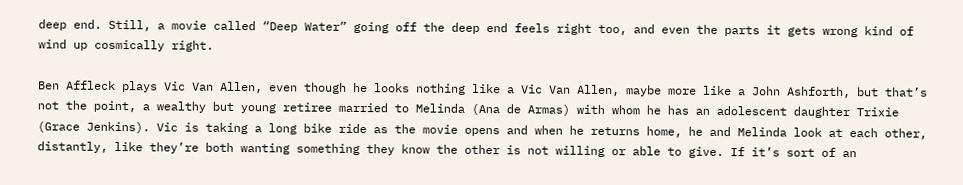deep end. Still, a movie called “Deep Water” going off the deep end feels right too, and even the parts it gets wrong kind of wind up cosmically right.

Ben Affleck plays Vic Van Allen, even though he looks nothing like a Vic Van Allen, maybe more like a John Ashforth, but that’s not the point, a wealthy but young retiree married to Melinda (Ana de Armas) with whom he has an adolescent daughter Trixie (Grace Jenkins). Vic is taking a long bike ride as the movie opens and when he returns home, he and Melinda look at each other, distantly, like they’re both wanting something they know the other is not willing or able to give. If it’s sort of an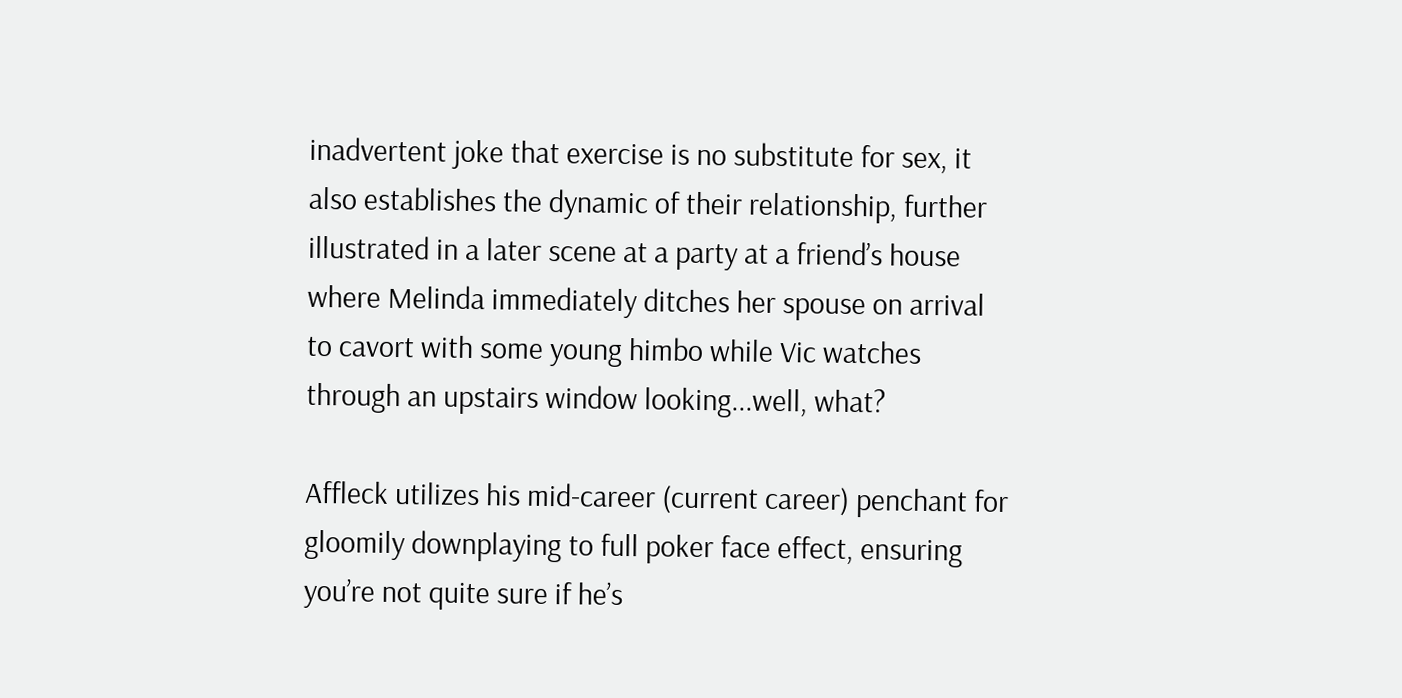inadvertent joke that exercise is no substitute for sex, it also establishes the dynamic of their relationship, further illustrated in a later scene at a party at a friend’s house where Melinda immediately ditches her spouse on arrival to cavort with some young himbo while Vic watches through an upstairs window looking...well, what?

Affleck utilizes his mid-career (current career) penchant for gloomily downplaying to full poker face effect, ensuring you’re not quite sure if he’s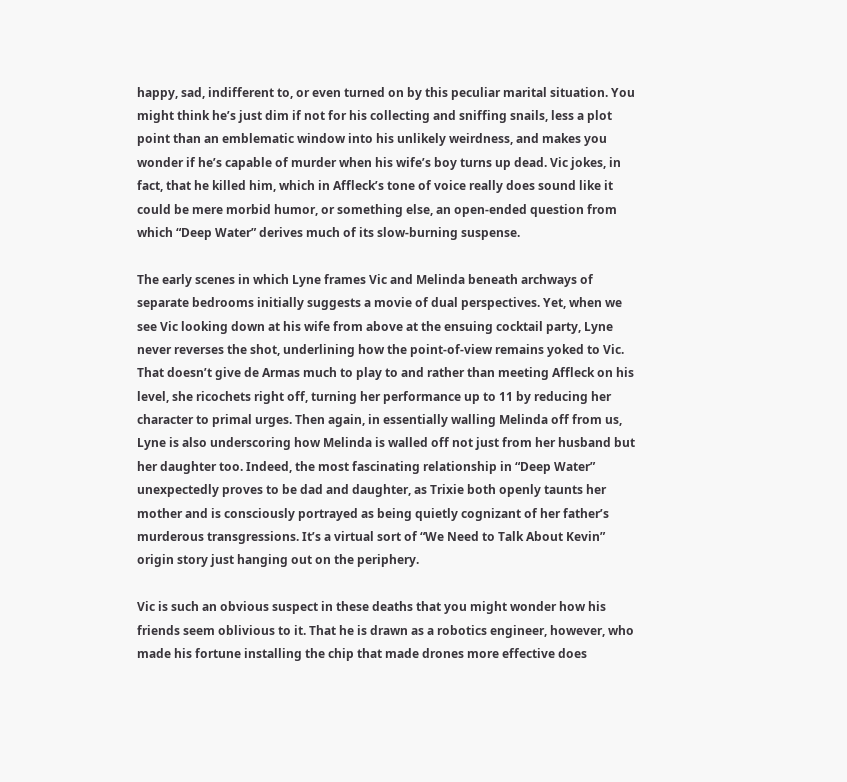happy, sad, indifferent to, or even turned on by this peculiar marital situation. You might think he’s just dim if not for his collecting and sniffing snails, less a plot point than an emblematic window into his unlikely weirdness, and makes you wonder if he’s capable of murder when his wife’s boy turns up dead. Vic jokes, in fact, that he killed him, which in Affleck’s tone of voice really does sound like it could be mere morbid humor, or something else, an open-ended question from which “Deep Water” derives much of its slow-burning suspense.

The early scenes in which Lyne frames Vic and Melinda beneath archways of separate bedrooms initially suggests a movie of dual perspectives. Yet, when we see Vic looking down at his wife from above at the ensuing cocktail party, Lyne never reverses the shot, underlining how the point-of-view remains yoked to Vic. That doesn’t give de Armas much to play to and rather than meeting Affleck on his level, she ricochets right off, turning her performance up to 11 by reducing her character to primal urges. Then again, in essentially walling Melinda off from us, Lyne is also underscoring how Melinda is walled off not just from her husband but her daughter too. Indeed, the most fascinating relationship in “Deep Water” unexpectedly proves to be dad and daughter, as Trixie both openly taunts her mother and is consciously portrayed as being quietly cognizant of her father’s murderous transgressions. It’s a virtual sort of “We Need to Talk About Kevin” origin story just hanging out on the periphery.

Vic is such an obvious suspect in these deaths that you might wonder how his friends seem oblivious to it. That he is drawn as a robotics engineer, however, who made his fortune installing the chip that made drones more effective does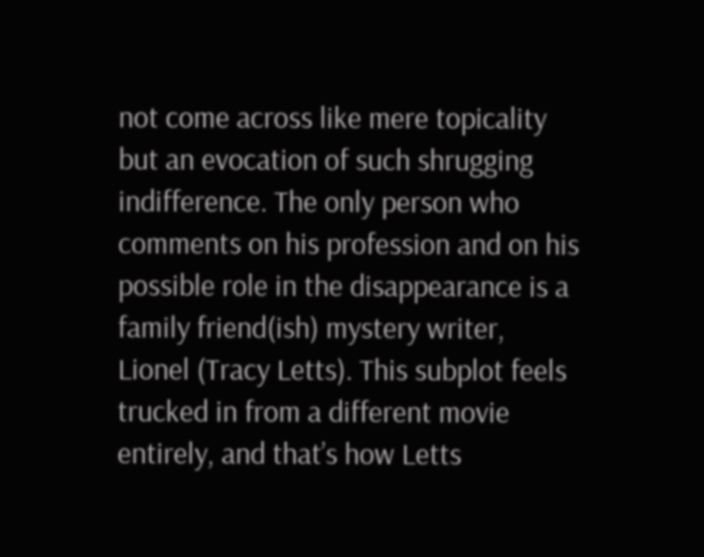not come across like mere topicality but an evocation of such shrugging indifference. The only person who comments on his profession and on his possible role in the disappearance is a family friend(ish) mystery writer, Lionel (Tracy Letts). This subplot feels trucked in from a different movie entirely, and that’s how Letts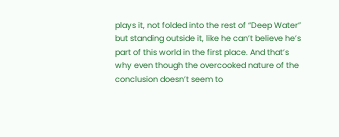plays it, not folded into the rest of “Deep Water” but standing outside it, like he can’t believe he’s part of this world in the first place. And that’s why even though the overcooked nature of the conclusion doesn’t seem to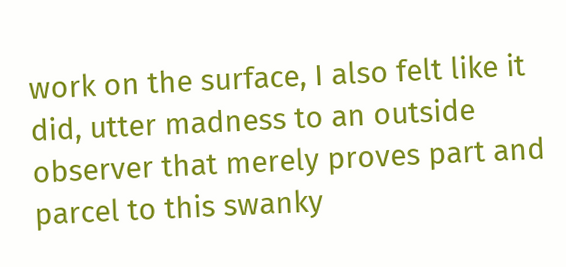work on the surface, I also felt like it did, utter madness to an outside observer that merely proves part and parcel to this swanky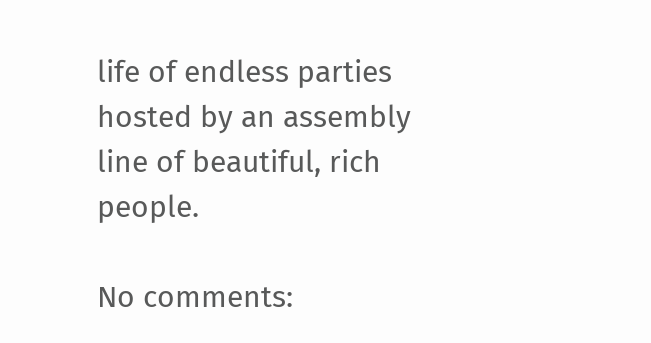life of endless parties hosted by an assembly line of beautiful, rich people.

No comments: